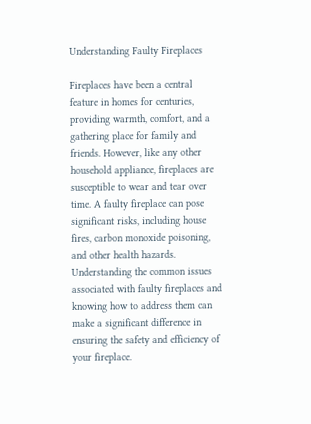Understanding Faulty Fireplaces

Fireplaces have been a central feature in homes for centuries, providing warmth, comfort, and a gathering place for family and friends. However, like any other household appliance, fireplaces are susceptible to wear and tear over time. A faulty fireplace can pose significant risks, including house fires, carbon monoxide poisoning, and other health hazards. Understanding the common issues associated with faulty fireplaces and knowing how to address them can make a significant difference in ensuring the safety and efficiency of your fireplace.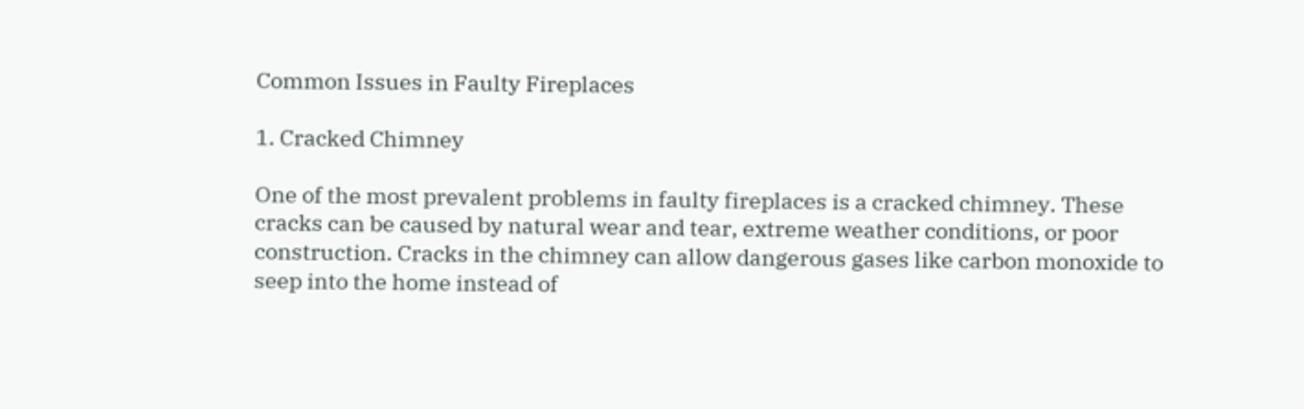Common Issues in Faulty Fireplaces

1. Cracked Chimney

One of the most prevalent problems in faulty fireplaces is a cracked chimney. These cracks can be caused by natural wear and tear, extreme weather conditions, or poor construction. Cracks in the chimney can allow dangerous gases like carbon monoxide to seep into the home instead of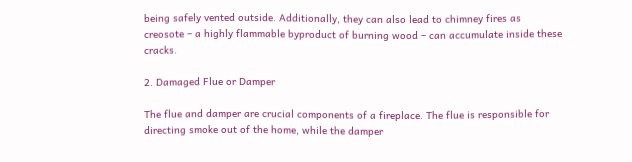being safely vented outside. Additionally, they can also lead to chimney fires as creosote – a highly flammable byproduct of burning wood – can accumulate inside these cracks.

2. Damaged Flue or Damper

The flue and damper are crucial components of a fireplace. The flue is responsible for directing smoke out of the home, while the damper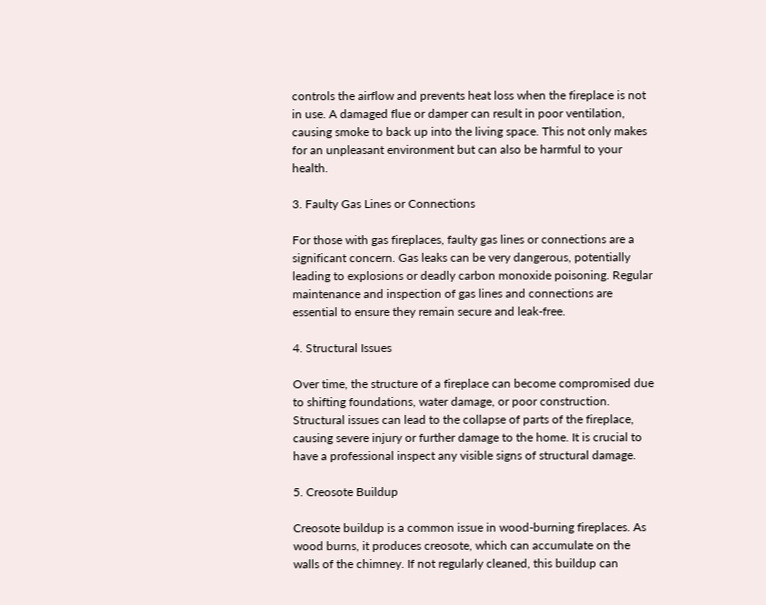controls the airflow and prevents heat loss when the fireplace is not in use. A damaged flue or damper can result in poor ventilation, causing smoke to back up into the living space. This not only makes for an unpleasant environment but can also be harmful to your health.

3. Faulty Gas Lines or Connections

For those with gas fireplaces, faulty gas lines or connections are a significant concern. Gas leaks can be very dangerous, potentially leading to explosions or deadly carbon monoxide poisoning. Regular maintenance and inspection of gas lines and connections are essential to ensure they remain secure and leak-free.

4. Structural Issues

Over time, the structure of a fireplace can become compromised due to shifting foundations, water damage, or poor construction. Structural issues can lead to the collapse of parts of the fireplace, causing severe injury or further damage to the home. It is crucial to have a professional inspect any visible signs of structural damage.

5. Creosote Buildup

Creosote buildup is a common issue in wood-burning fireplaces. As wood burns, it produces creosote, which can accumulate on the walls of the chimney. If not regularly cleaned, this buildup can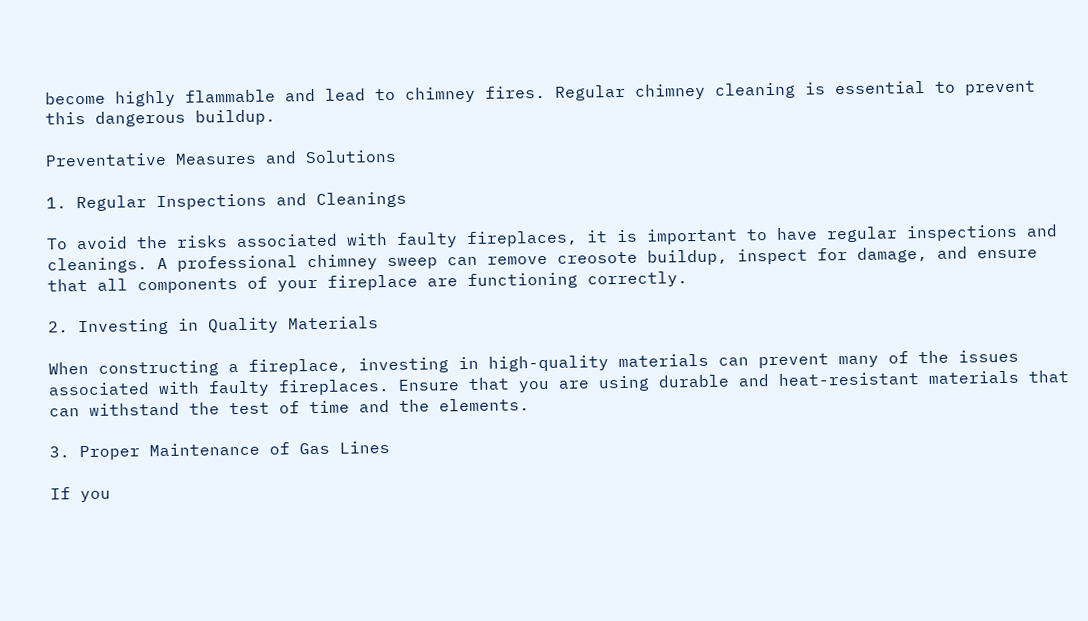become highly flammable and lead to chimney fires. Regular chimney cleaning is essential to prevent this dangerous buildup.

Preventative Measures and Solutions

1. Regular Inspections and Cleanings

To avoid the risks associated with faulty fireplaces, it is important to have regular inspections and cleanings. A professional chimney sweep can remove creosote buildup, inspect for damage, and ensure that all components of your fireplace are functioning correctly.

2. Investing in Quality Materials

When constructing a fireplace, investing in high-quality materials can prevent many of the issues associated with faulty fireplaces. Ensure that you are using durable and heat-resistant materials that can withstand the test of time and the elements.

3. Proper Maintenance of Gas Lines

If you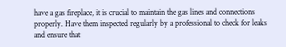have a gas fireplace, it is crucial to maintain the gas lines and connections properly. Have them inspected regularly by a professional to check for leaks and ensure that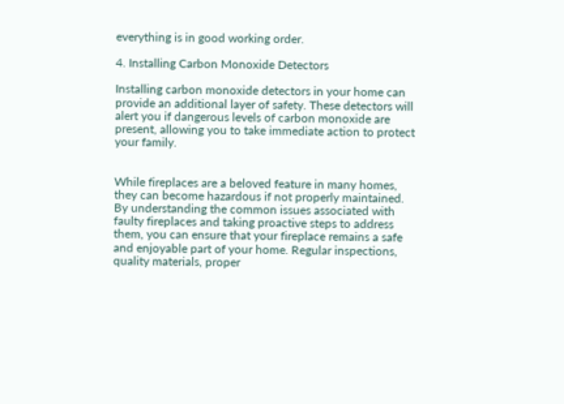everything is in good working order.

4. Installing Carbon Monoxide Detectors

Installing carbon monoxide detectors in your home can provide an additional layer of safety. These detectors will alert you if dangerous levels of carbon monoxide are present, allowing you to take immediate action to protect your family.


While fireplaces are a beloved feature in many homes, they can become hazardous if not properly maintained. By understanding the common issues associated with faulty fireplaces and taking proactive steps to address them, you can ensure that your fireplace remains a safe and enjoyable part of your home. Regular inspections, quality materials, proper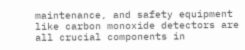maintenance, and safety equipment like carbon monoxide detectors are all crucial components in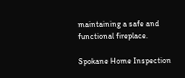maintaining a safe and functional fireplace.

Spokane Home Inspection